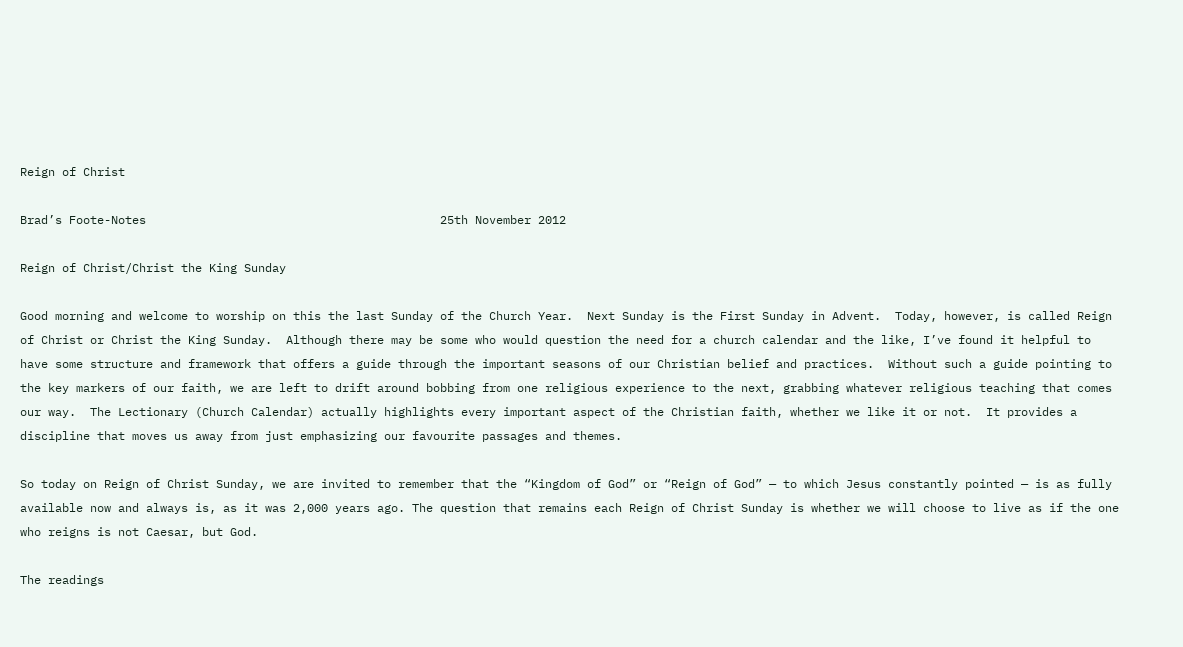Reign of Christ

Brad’s Foote-Notes                                          25th November 2012

Reign of Christ/Christ the King Sunday

Good morning and welcome to worship on this the last Sunday of the Church Year.  Next Sunday is the First Sunday in Advent.  Today, however, is called Reign of Christ or Christ the King Sunday.  Although there may be some who would question the need for a church calendar and the like, I’ve found it helpful to have some structure and framework that offers a guide through the important seasons of our Christian belief and practices.  Without such a guide pointing to the key markers of our faith, we are left to drift around bobbing from one religious experience to the next, grabbing whatever religious teaching that comes our way.  The Lectionary (Church Calendar) actually highlights every important aspect of the Christian faith, whether we like it or not.  It provides a discipline that moves us away from just emphasizing our favourite passages and themes.

So today on Reign of Christ Sunday, we are invited to remember that the “Kingdom of God” or “Reign of God” — to which Jesus constantly pointed — is as fully available now and always is, as it was 2,000 years ago. The question that remains each Reign of Christ Sunday is whether we will choose to live as if the one who reigns is not Caesar, but God.

The readings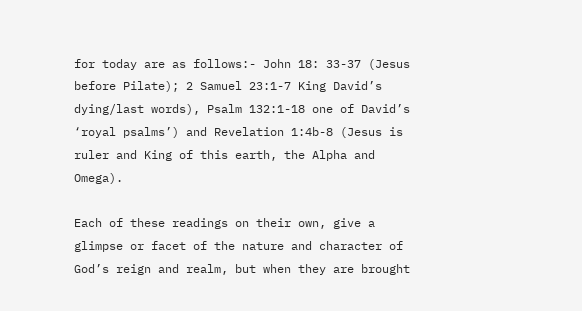for today are as follows:- John 18: 33-37 (Jesus before Pilate); 2 Samuel 23:1-7 King David’s dying/last words), Psalm 132:1-18 one of David’s ‘royal psalms’) and Revelation 1:4b-8 (Jesus is ruler and King of this earth, the Alpha and Omega).

Each of these readings on their own, give a glimpse or facet of the nature and character of God’s reign and realm, but when they are brought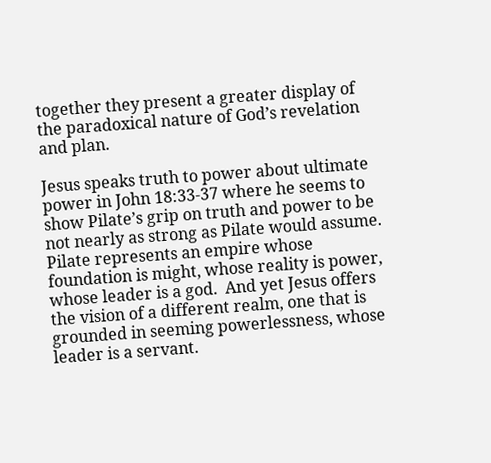together they present a greater display of the paradoxical nature of God’s revelation and plan.

Jesus speaks truth to power about ultimate power in John 18:33-37 where he seems to show Pilate’s grip on truth and power to be not nearly as strong as Pilate would assume.  Pilate represents an empire whose foundation is might, whose reality is power, whose leader is a god.  And yet Jesus offers the vision of a different realm, one that is grounded in seeming powerlessness, whose leader is a servant.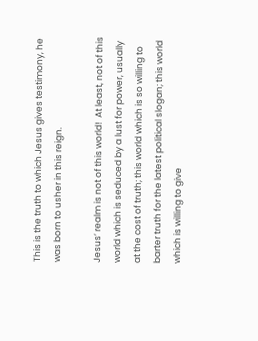This is the truth to which Jesus gives testimony, he was born to usher in this reign.

Jesus’ realm is not of this world!  At least, not of this world which is seduced by a lust for power, usually at the cost of truth; this world which is so willing to barter truth for the latest political slogan; this world which is willing to give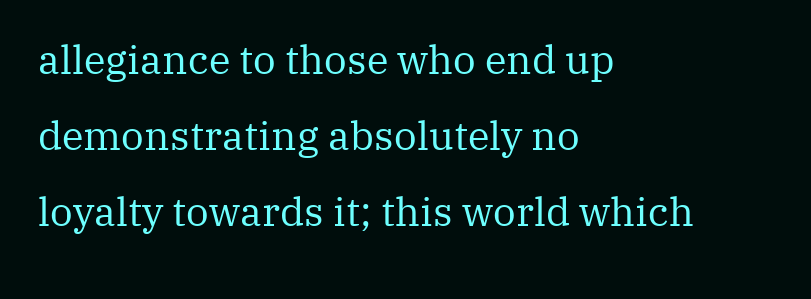allegiance to those who end up demonstrating absolutely no loyalty towards it; this world which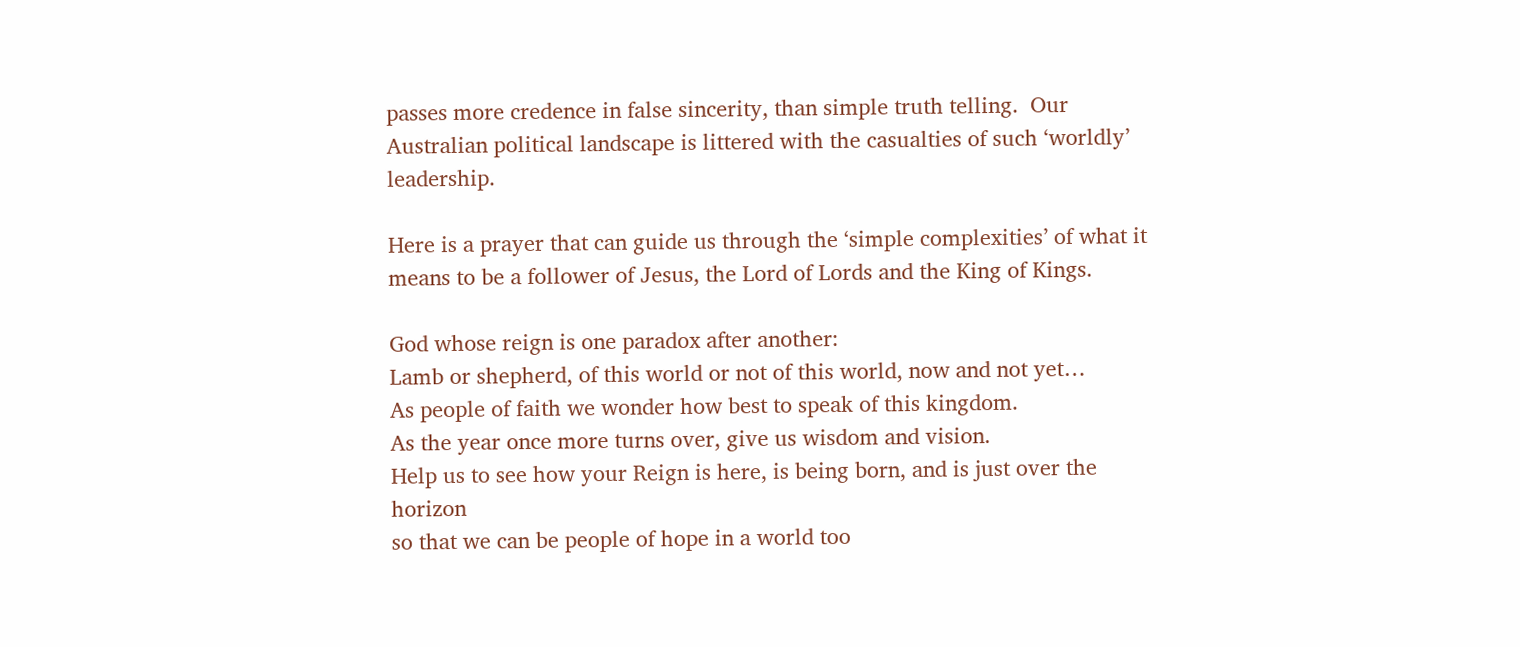passes more credence in false sincerity, than simple truth telling.  Our Australian political landscape is littered with the casualties of such ‘worldly’ leadership.

Here is a prayer that can guide us through the ‘simple complexities’ of what it means to be a follower of Jesus, the Lord of Lords and the King of Kings.

God whose reign is one paradox after another:
Lamb or shepherd, of this world or not of this world, now and not yet…
As people of faith we wonder how best to speak of this kingdom.
As the year once more turns over, give us wisdom and vision.
Help us to see how your Reign is here, is being born, and is just over the horizon
so that we can be people of hope in a world too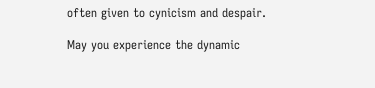often given to cynicism and despair.

May you experience the dynamic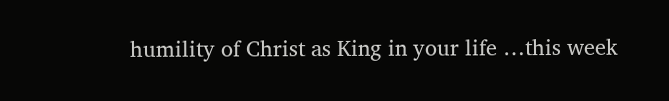humility of Christ as King in your life …this week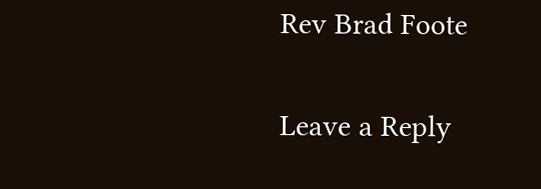Rev Brad Foote

Leave a Reply